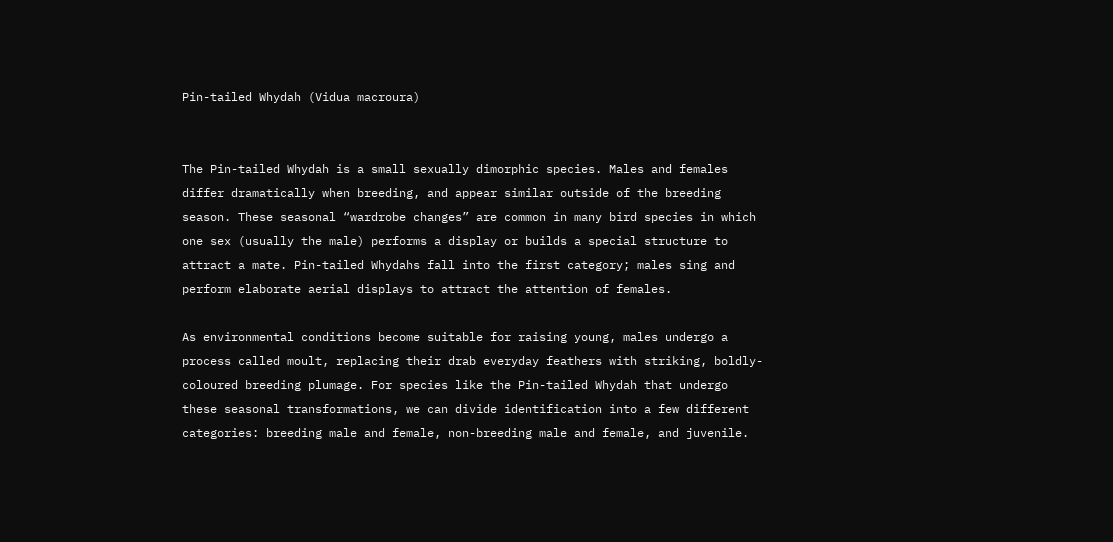Pin-tailed Whydah (Vidua macroura)


The Pin-tailed Whydah is a small sexually dimorphic species. Males and females differ dramatically when breeding, and appear similar outside of the breeding season. These seasonal “wardrobe changes” are common in many bird species in which one sex (usually the male) performs a display or builds a special structure to attract a mate. Pin-tailed Whydahs fall into the first category; males sing and perform elaborate aerial displays to attract the attention of females.

As environmental conditions become suitable for raising young, males undergo a process called moult, replacing their drab everyday feathers with striking, boldly-coloured breeding plumage. For species like the Pin-tailed Whydah that undergo these seasonal transformations, we can divide identification into a few different categories: breeding male and female, non-breeding male and female, and juvenile.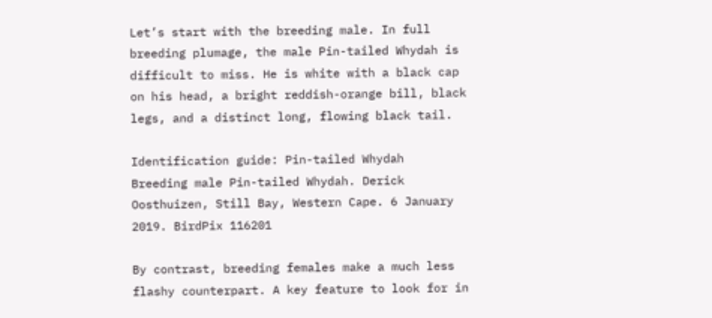Let’s start with the breeding male. In full breeding plumage, the male Pin-tailed Whydah is difficult to miss. He is white with a black cap on his head, a bright reddish-orange bill, black legs, and a distinct long, flowing black tail.

Identification guide: Pin-tailed Whydah
Breeding male Pin-tailed Whydah. Derick Oosthuizen, Still Bay, Western Cape. 6 January 2019. BirdPix 116201

By contrast, breeding females make a much less flashy counterpart. A key feature to look for in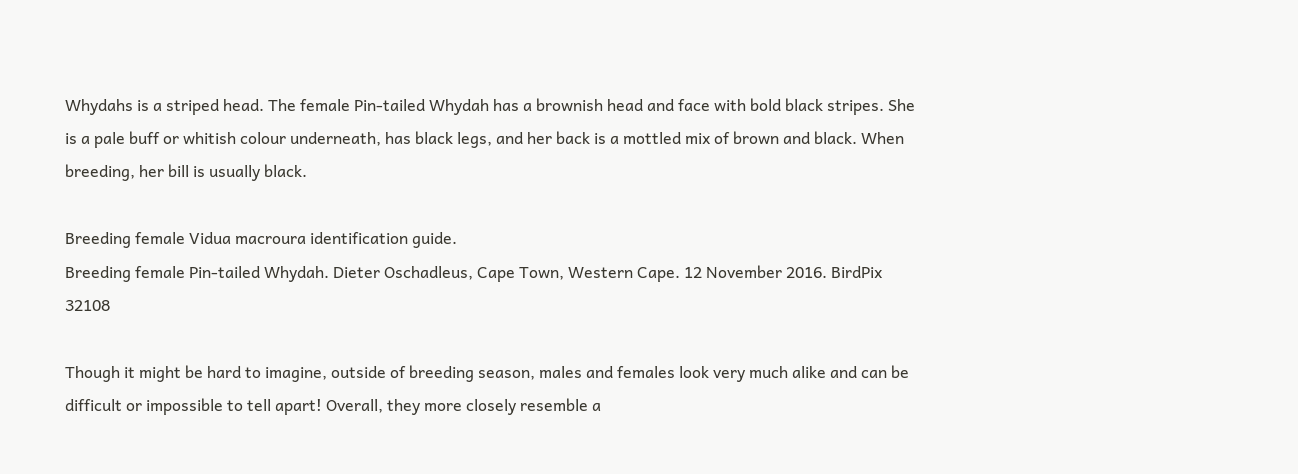Whydahs is a striped head. The female Pin-tailed Whydah has a brownish head and face with bold black stripes. She is a pale buff or whitish colour underneath, has black legs, and her back is a mottled mix of brown and black. When breeding, her bill is usually black.

Breeding female Vidua macroura identification guide.
Breeding female Pin-tailed Whydah. Dieter Oschadleus, Cape Town, Western Cape. 12 November 2016. BirdPix 32108

Though it might be hard to imagine, outside of breeding season, males and females look very much alike and can be difficult or impossible to tell apart! Overall, they more closely resemble a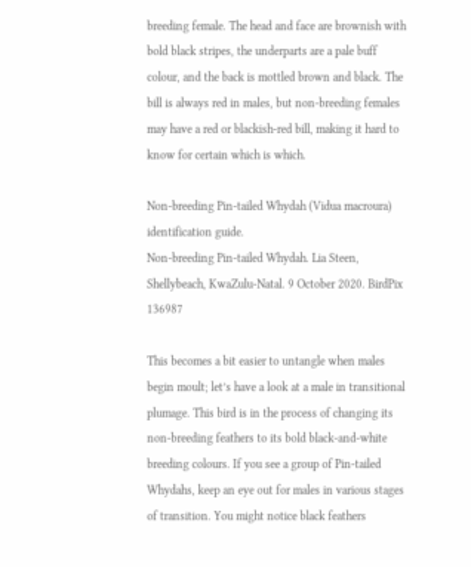breeding female. The head and face are brownish with bold black stripes, the underparts are a pale buff colour, and the back is mottled brown and black. The bill is always red in males, but non-breeding females may have a red or blackish-red bill, making it hard to know for certain which is which.

Non-breeding Pin-tailed Whydah (Vidua macroura) identification guide.
Non-breeding Pin-tailed Whydah. Lia Steen, Shellybeach, KwaZulu-Natal. 9 October 2020. BirdPix 136987

This becomes a bit easier to untangle when males begin moult; let’s have a look at a male in transitional plumage. This bird is in the process of changing its non-breeding feathers to its bold black-and-white breeding colours. If you see a group of Pin-tailed Whydahs, keep an eye out for males in various stages of transition. You might notice black feathers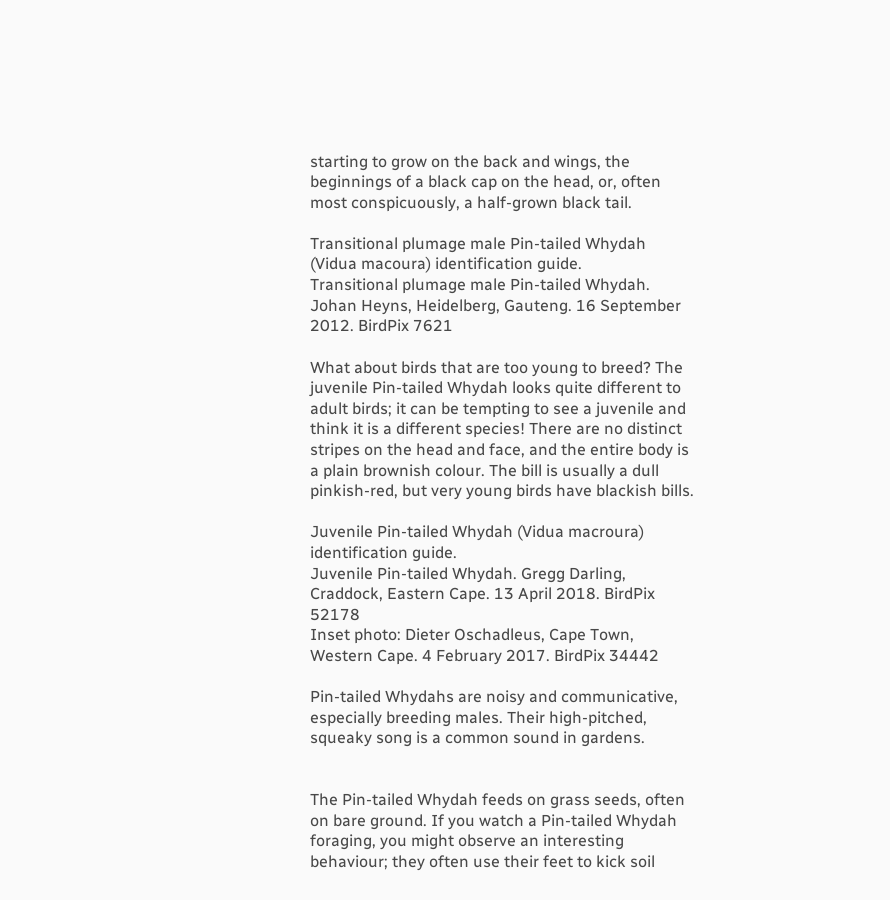starting to grow on the back and wings, the beginnings of a black cap on the head, or, often most conspicuously, a half-grown black tail.

Transitional plumage male Pin-tailed Whydah (Vidua macoura) identification guide.
Transitional plumage male Pin-tailed Whydah. Johan Heyns, Heidelberg, Gauteng. 16 September 2012. BirdPix 7621

What about birds that are too young to breed? The juvenile Pin-tailed Whydah looks quite different to adult birds; it can be tempting to see a juvenile and think it is a different species! There are no distinct stripes on the head and face, and the entire body is a plain brownish colour. The bill is usually a dull pinkish-red, but very young birds have blackish bills.

Juvenile Pin-tailed Whydah (Vidua macroura) identification guide.
Juvenile Pin-tailed Whydah. Gregg Darling, Craddock, Eastern Cape. 13 April 2018. BirdPix 52178
Inset photo: Dieter Oschadleus, Cape Town, Western Cape. 4 February 2017. BirdPix 34442

Pin-tailed Whydahs are noisy and communicative, especially breeding males. Their high-pitched, squeaky song is a common sound in gardens.


The Pin-tailed Whydah feeds on grass seeds, often on bare ground. If you watch a Pin-tailed Whydah foraging, you might observe an interesting behaviour; they often use their feet to kick soil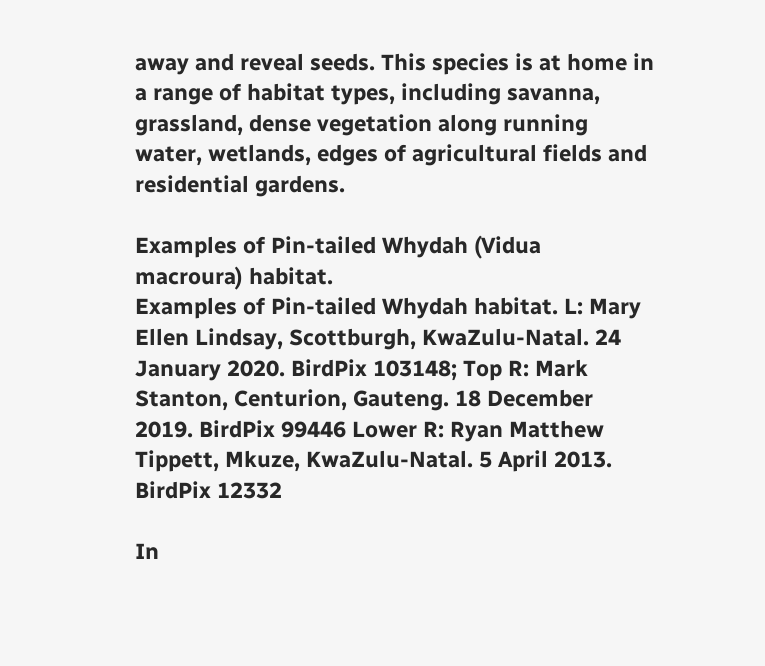away and reveal seeds. This species is at home in a range of habitat types, including savanna, grassland, dense vegetation along running water, wetlands, edges of agricultural fields and residential gardens.

Examples of Pin-tailed Whydah (Vidua macroura) habitat.
Examples of Pin-tailed Whydah habitat. L: Mary Ellen Lindsay, Scottburgh, KwaZulu-Natal. 24 January 2020. BirdPix 103148; Top R: Mark Stanton, Centurion, Gauteng. 18 December 2019. BirdPix 99446 Lower R: Ryan Matthew Tippett, Mkuze, KwaZulu-Natal. 5 April 2013. BirdPix 12332

In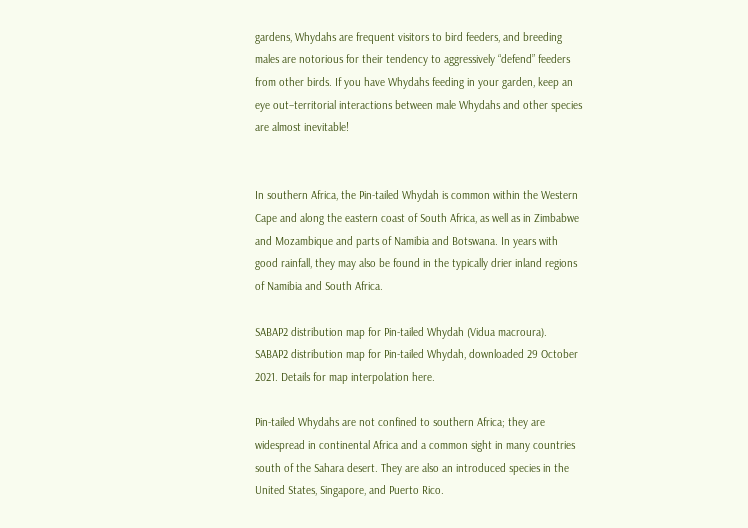gardens, Whydahs are frequent visitors to bird feeders, and breeding males are notorious for their tendency to aggressively “defend” feeders from other birds. If you have Whydahs feeding in your garden, keep an eye out–territorial interactions between male Whydahs and other species are almost inevitable!


In southern Africa, the Pin-tailed Whydah is common within the Western Cape and along the eastern coast of South Africa, as well as in Zimbabwe and Mozambique and parts of Namibia and Botswana. In years with good rainfall, they may also be found in the typically drier inland regions of Namibia and South Africa.

SABAP2 distribution map for Pin-tailed Whydah (Vidua macroura).
SABAP2 distribution map for Pin-tailed Whydah, downloaded 29 October 2021. Details for map interpolation here.

Pin-tailed Whydahs are not confined to southern Africa; they are widespread in continental Africa and a common sight in many countries south of the Sahara desert. They are also an introduced species in the United States, Singapore, and Puerto Rico.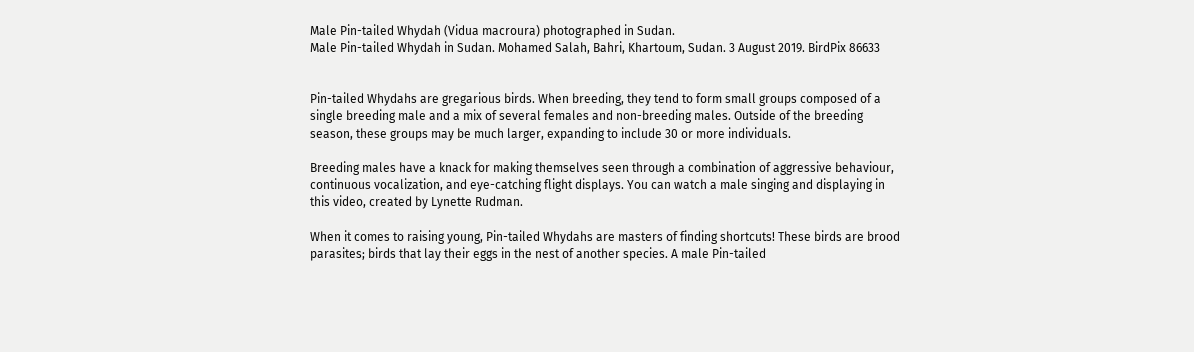Male Pin-tailed Whydah (Vidua macroura) photographed in Sudan.
Male Pin-tailed Whydah in Sudan. Mohamed Salah, Bahri, Khartoum, Sudan. 3 August 2019. BirdPix 86633


Pin-tailed Whydahs are gregarious birds. When breeding, they tend to form small groups composed of a single breeding male and a mix of several females and non-breeding males. Outside of the breeding season, these groups may be much larger, expanding to include 30 or more individuals.

Breeding males have a knack for making themselves seen through a combination of aggressive behaviour, continuous vocalization, and eye-catching flight displays. You can watch a male singing and displaying in this video, created by Lynette Rudman.

When it comes to raising young, Pin-tailed Whydahs are masters of finding shortcuts! These birds are brood parasites; birds that lay their eggs in the nest of another species. A male Pin-tailed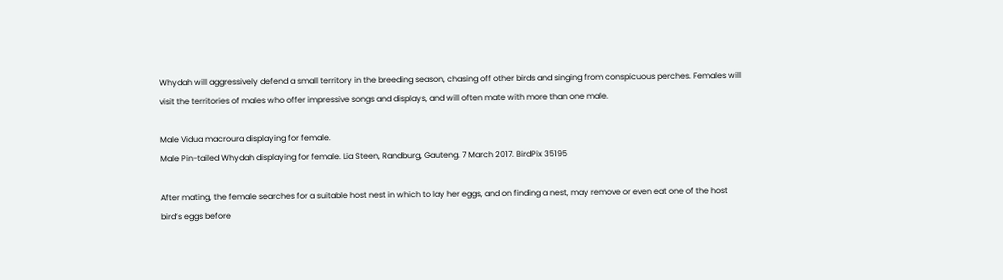Whydah will aggressively defend a small territory in the breeding season, chasing off other birds and singing from conspicuous perches. Females will visit the territories of males who offer impressive songs and displays, and will often mate with more than one male.

Male Vidua macroura displaying for female.
Male Pin-tailed Whydah displaying for female. Lia Steen, Randburg, Gauteng. 7 March 2017. BirdPix 35195

After mating, the female searches for a suitable host nest in which to lay her eggs, and on finding a nest, may remove or even eat one of the host bird’s eggs before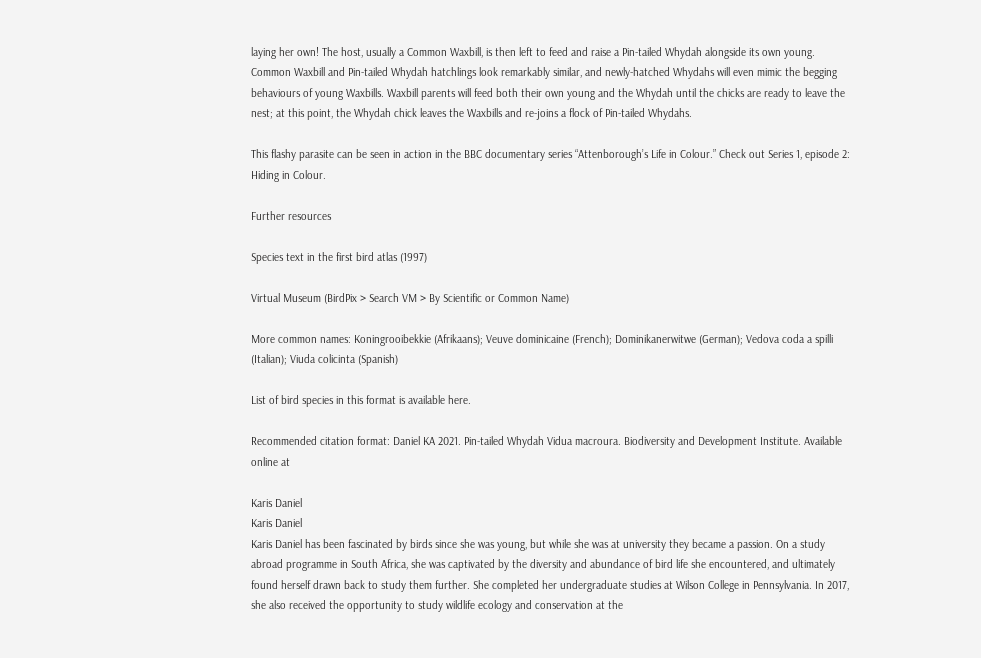laying her own! The host, usually a Common Waxbill, is then left to feed and raise a Pin-tailed Whydah alongside its own young. Common Waxbill and Pin-tailed Whydah hatchlings look remarkably similar, and newly-hatched Whydahs will even mimic the begging behaviours of young Waxbills. Waxbill parents will feed both their own young and the Whydah until the chicks are ready to leave the nest; at this point, the Whydah chick leaves the Waxbills and re-joins a flock of Pin-tailed Whydahs.

This flashy parasite can be seen in action in the BBC documentary series “Attenborough’s Life in Colour.” Check out Series 1, episode 2: Hiding in Colour.

Further resources

Species text in the first bird atlas (1997)

Virtual Museum (BirdPix > Search VM > By Scientific or Common Name)

More common names: Koningrooibekkie (Afrikaans); Veuve dominicaine (French); Dominikanerwitwe (German); Vedova coda a spilli (Italian); Viuda colicinta (Spanish)

List of bird species in this format is available here.

Recommended citation format: Daniel KA 2021. Pin-tailed Whydah Vidua macroura. Biodiversity and Development Institute. Available online at

Karis Daniel
Karis Daniel
Karis Daniel has been fascinated by birds since she was young, but while she was at university they became a passion. On a study abroad programme in South Africa, she was captivated by the diversity and abundance of bird life she encountered, and ultimately found herself drawn back to study them further. She completed her undergraduate studies at Wilson College in Pennsylvania. In 2017, she also received the opportunity to study wildlife ecology and conservation at the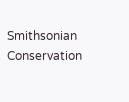Smithsonian Conservation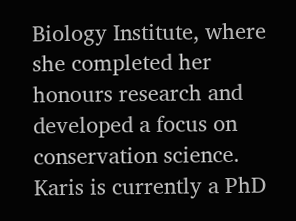Biology Institute, where she completed her honours research and developed a focus on conservation science. Karis is currently a PhD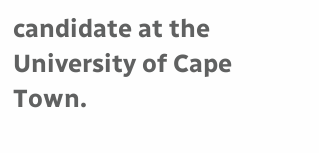candidate at the University of Cape Town.